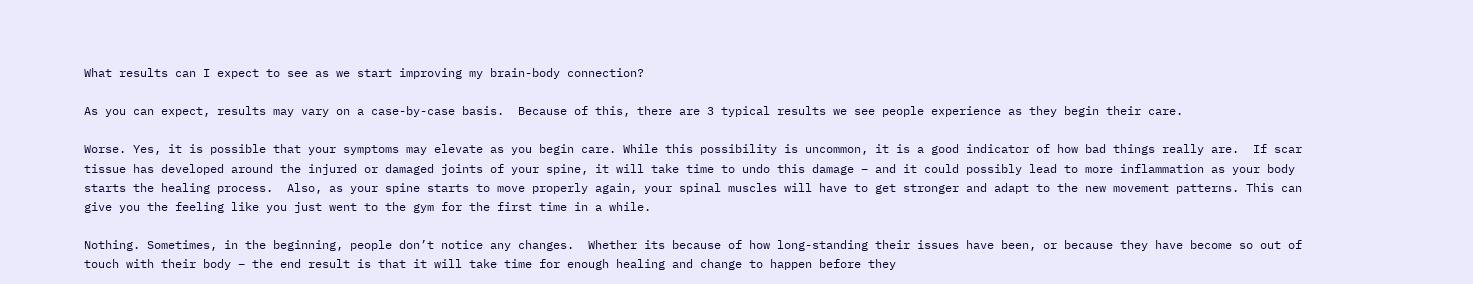What results can I expect to see as we start improving my brain-body connection?

As you can expect, results may vary on a case-by-case basis.  Because of this, there are 3 typical results we see people experience as they begin their care.

Worse. Yes, it is possible that your symptoms may elevate as you begin care. While this possibility is uncommon, it is a good indicator of how bad things really are.  If scar tissue has developed around the injured or damaged joints of your spine, it will take time to undo this damage – and it could possibly lead to more inflammation as your body starts the healing process.  Also, as your spine starts to move properly again, your spinal muscles will have to get stronger and adapt to the new movement patterns. This can give you the feeling like you just went to the gym for the first time in a while.

Nothing. Sometimes, in the beginning, people don’t notice any changes.  Whether its because of how long-standing their issues have been, or because they have become so out of touch with their body – the end result is that it will take time for enough healing and change to happen before they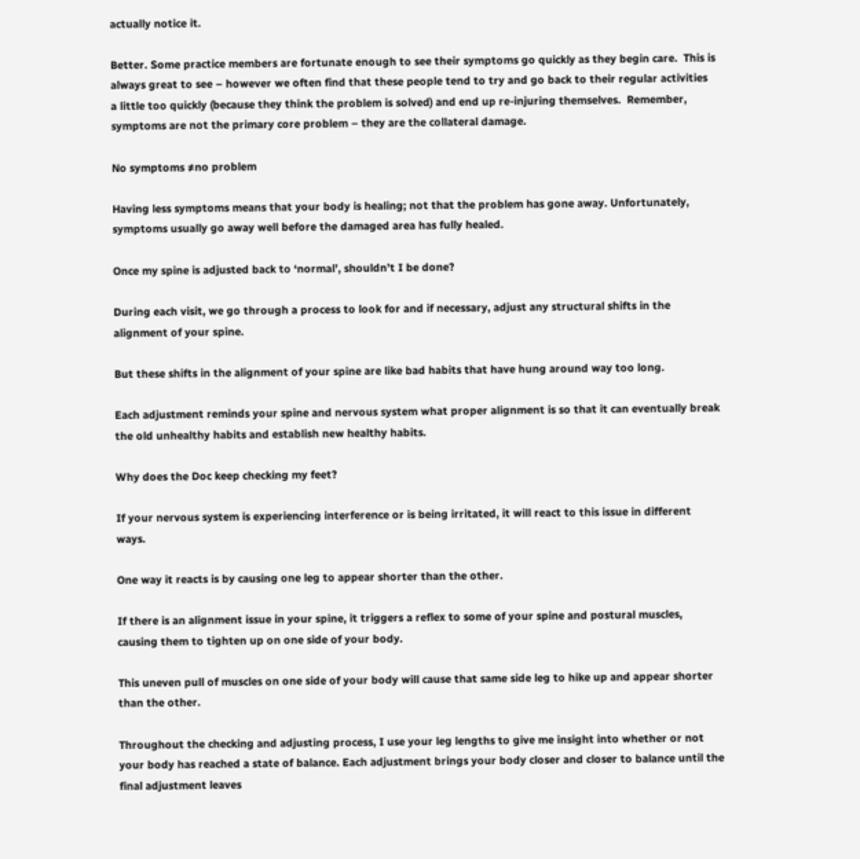actually notice it.

Better. Some practice members are fortunate enough to see their symptoms go quickly as they begin care.  This is always great to see – however we often find that these people tend to try and go back to their regular activities a little too quickly (because they think the problem is solved) and end up re-injuring themselves.  Remember, symptoms are not the primary core problem – they are the collateral damage.

No symptoms ≠no problem

Having less symptoms means that your body is healing; not that the problem has gone away. Unfortunately, symptoms usually go away well before the damaged area has fully healed.

Once my spine is adjusted back to ‘normal’, shouldn’t I be done?

During each visit, we go through a process to look for and if necessary, adjust any structural shifts in the alignment of your spine.

But these shifts in the alignment of your spine are like bad habits that have hung around way too long.

Each adjustment reminds your spine and nervous system what proper alignment is so that it can eventually break the old unhealthy habits and establish new healthy habits.

Why does the Doc keep checking my feet?

If your nervous system is experiencing interference or is being irritated, it will react to this issue in different ways.

One way it reacts is by causing one leg to appear shorter than the other.

If there is an alignment issue in your spine, it triggers a reflex to some of your spine and postural muscles, causing them to tighten up on one side of your body.

This uneven pull of muscles on one side of your body will cause that same side leg to hike up and appear shorter than the other.

Throughout the checking and adjusting process, I use your leg lengths to give me insight into whether or not your body has reached a state of balance. Each adjustment brings your body closer and closer to balance until the final adjustment leaves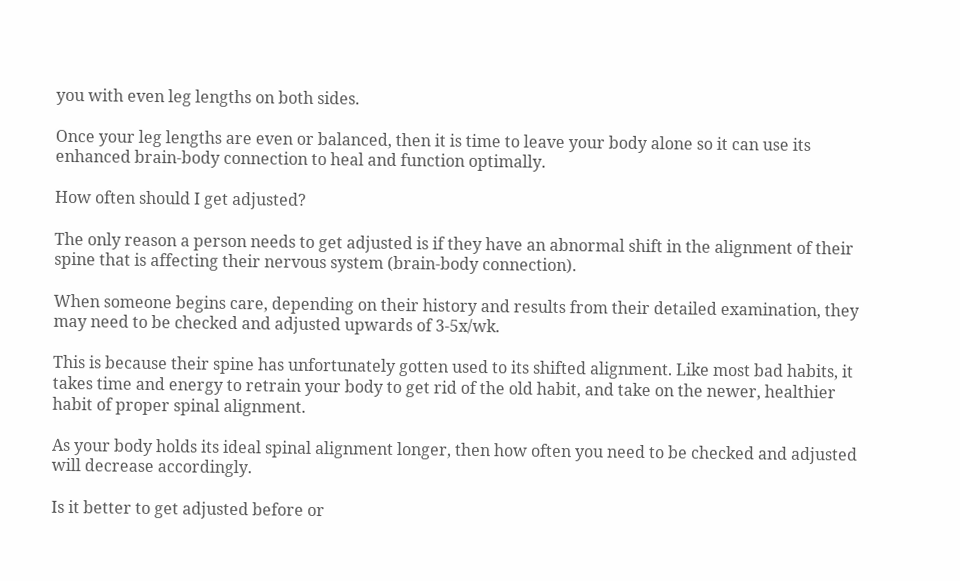you with even leg lengths on both sides.

Once your leg lengths are even or balanced, then it is time to leave your body alone so it can use its enhanced brain-body connection to heal and function optimally.

How often should I get adjusted?

The only reason a person needs to get adjusted is if they have an abnormal shift in the alignment of their spine that is affecting their nervous system (brain-body connection).

When someone begins care, depending on their history and results from their detailed examination, they may need to be checked and adjusted upwards of 3-5x/wk.

This is because their spine has unfortunately gotten used to its shifted alignment. Like most bad habits, it takes time and energy to retrain your body to get rid of the old habit, and take on the newer, healthier habit of proper spinal alignment.

As your body holds its ideal spinal alignment longer, then how often you need to be checked and adjusted will decrease accordingly.

Is it better to get adjusted before or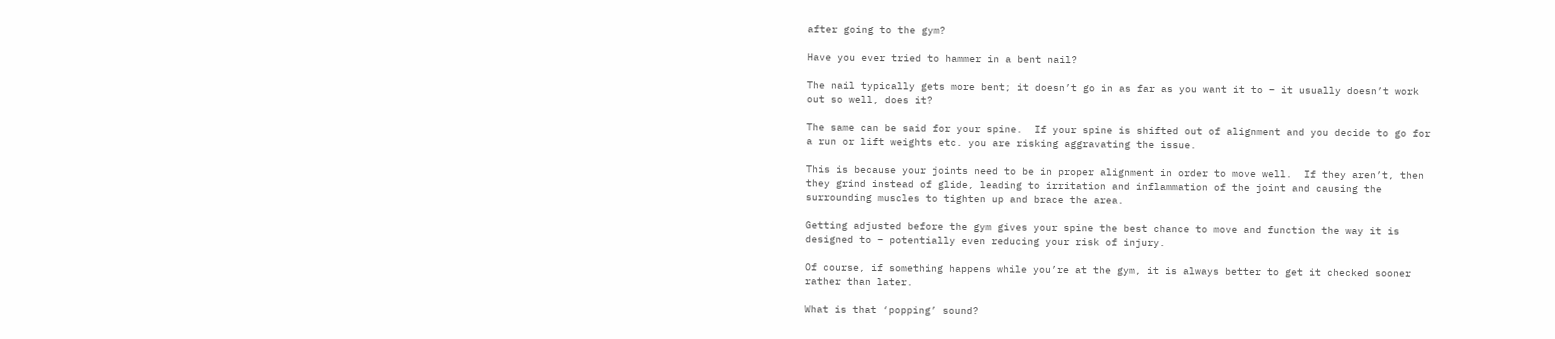after going to the gym?

Have you ever tried to hammer in a bent nail?

The nail typically gets more bent; it doesn’t go in as far as you want it to – it usually doesn’t work out so well, does it?

The same can be said for your spine.  If your spine is shifted out of alignment and you decide to go for a run or lift weights etc. you are risking aggravating the issue.

This is because your joints need to be in proper alignment in order to move well.  If they aren’t, then they grind instead of glide, leading to irritation and inflammation of the joint and causing the surrounding muscles to tighten up and brace the area.

Getting adjusted before the gym gives your spine the best chance to move and function the way it is designed to – potentially even reducing your risk of injury.

Of course, if something happens while you’re at the gym, it is always better to get it checked sooner rather than later.

What is that ‘popping’ sound?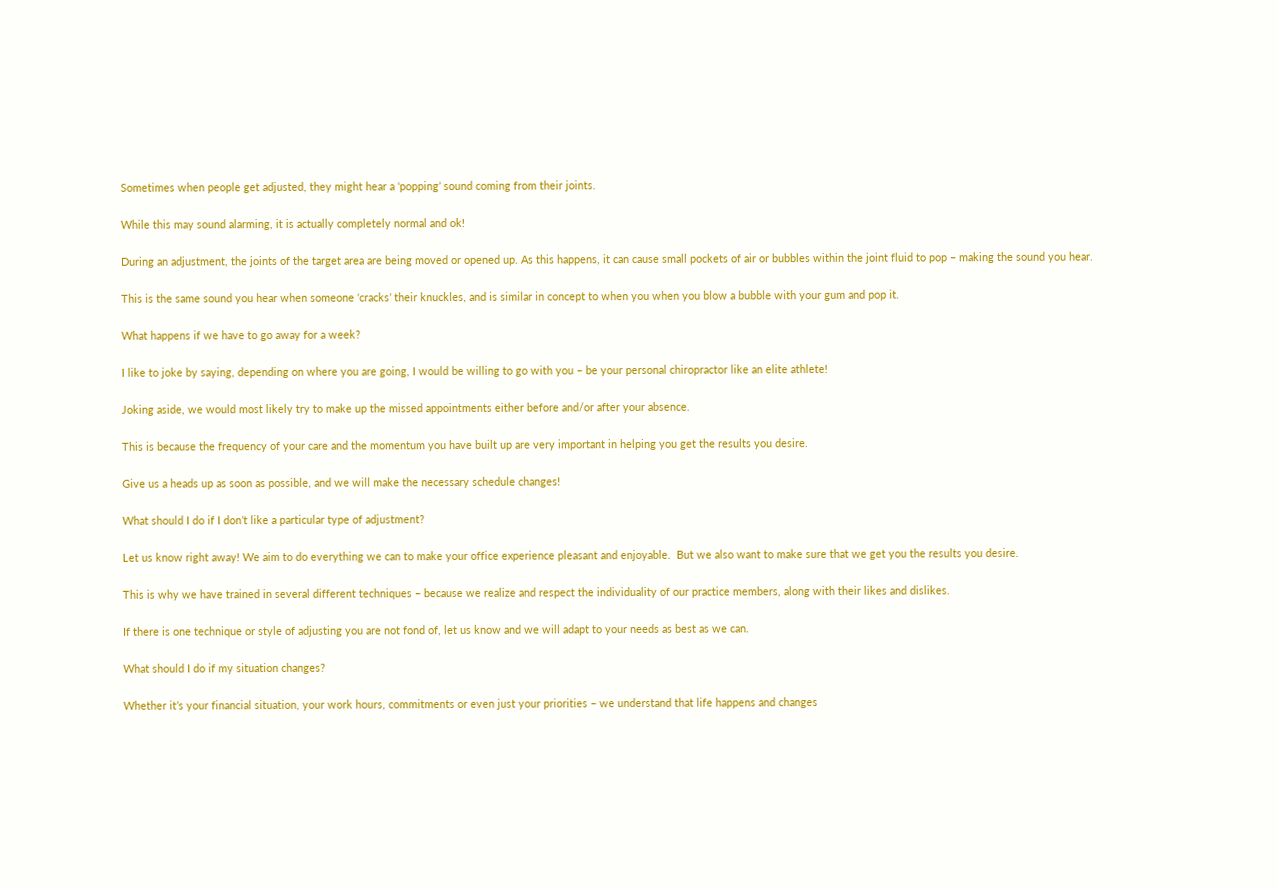Sometimes when people get adjusted, they might hear a ‘popping’ sound coming from their joints.

While this may sound alarming, it is actually completely normal and ok!

During an adjustment, the joints of the target area are being moved or opened up. As this happens, it can cause small pockets of air or bubbles within the joint fluid to pop – making the sound you hear.

This is the same sound you hear when someone ‘cracks’ their knuckles, and is similar in concept to when you when you blow a bubble with your gum and pop it.

What happens if we have to go away for a week?

I like to joke by saying, depending on where you are going, I would be willing to go with you – be your personal chiropractor like an elite athlete!

Joking aside, we would most likely try to make up the missed appointments either before and/or after your absence.

This is because the frequency of your care and the momentum you have built up are very important in helping you get the results you desire.

Give us a heads up as soon as possible, and we will make the necessary schedule changes!

What should I do if I don’t like a particular type of adjustment?

Let us know right away! We aim to do everything we can to make your office experience pleasant and enjoyable.  But we also want to make sure that we get you the results you desire.

This is why we have trained in several different techniques – because we realize and respect the individuality of our practice members, along with their likes and dislikes.

If there is one technique or style of adjusting you are not fond of, let us know and we will adapt to your needs as best as we can.

What should I do if my situation changes?

Whether it’s your financial situation, your work hours, commitments or even just your priorities – we understand that life happens and changes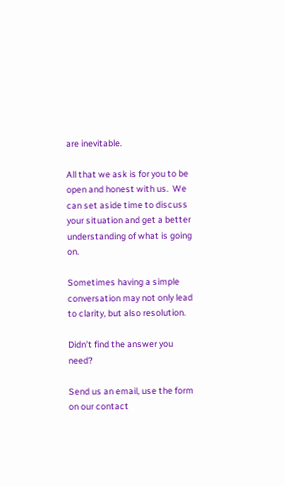are inevitable.

All that we ask is for you to be open and honest with us.  We can set aside time to discuss your situation and get a better understanding of what is going on.

Sometimes having a simple conversation may not only lead to clarity, but also resolution.

Didn’t find the answer you need?

Send us an email, use the form on our contact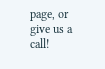page, or give us a call!